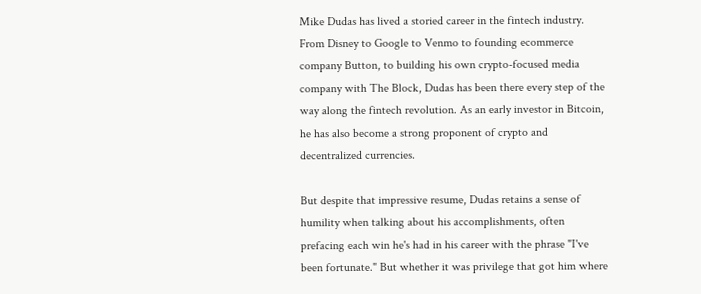Mike Dudas has lived a storied career in the fintech industry. From Disney to Google to Venmo to founding ecommerce company Button, to building his own crypto-focused media company with The Block, Dudas has been there every step of the way along the fintech revolution. As an early investor in Bitcoin, he has also become a strong proponent of crypto and decentralized currencies.

But despite that impressive resume, Dudas retains a sense of humility when talking about his accomplishments, often prefacing each win he's had in his career with the phrase "I've been fortunate." But whether it was privilege that got him where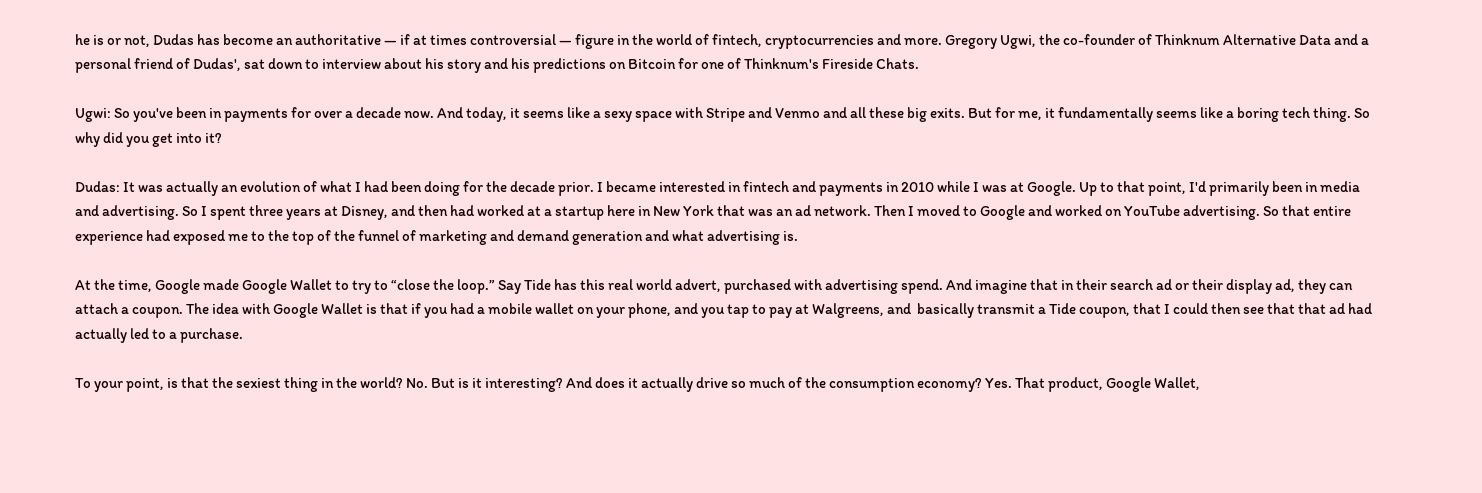he is or not, Dudas has become an authoritative — if at times controversial — figure in the world of fintech, cryptocurrencies and more. Gregory Ugwi, the co-founder of Thinknum Alternative Data and a personal friend of Dudas', sat down to interview about his story and his predictions on Bitcoin for one of Thinknum's Fireside Chats.

Ugwi: So you've been in payments for over a decade now. And today, it seems like a sexy space with Stripe and Venmo and all these big exits. But for me, it fundamentally seems like a boring tech thing. So why did you get into it?

Dudas: It was actually an evolution of what I had been doing for the decade prior. I became interested in fintech and payments in 2010 while I was at Google. Up to that point, I'd primarily been in media and advertising. So I spent three years at Disney, and then had worked at a startup here in New York that was an ad network. Then I moved to Google and worked on YouTube advertising. So that entire experience had exposed me to the top of the funnel of marketing and demand generation and what advertising is.

At the time, Google made Google Wallet to try to “close the loop.” Say Tide has this real world advert, purchased with advertising spend. And imagine that in their search ad or their display ad, they can attach a coupon. The idea with Google Wallet is that if you had a mobile wallet on your phone, and you tap to pay at Walgreens, and  basically transmit a Tide coupon, that I could then see that that ad had actually led to a purchase.

To your point, is that the sexiest thing in the world? No. But is it interesting? And does it actually drive so much of the consumption economy? Yes. That product, Google Wallet,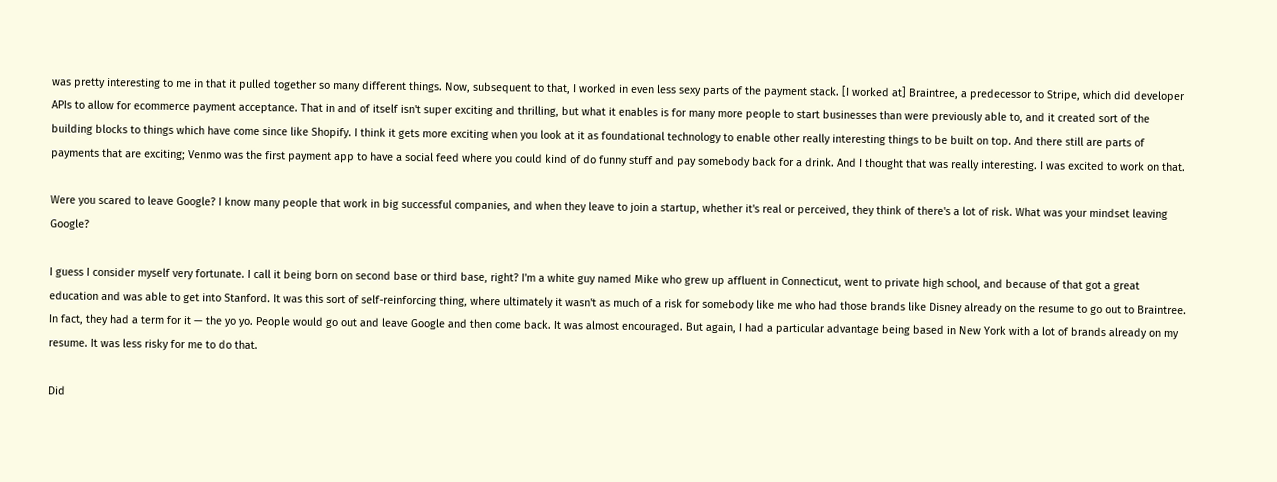was pretty interesting to me in that it pulled together so many different things. Now, subsequent to that, I worked in even less sexy parts of the payment stack. [I worked at] Braintree, a predecessor to Stripe, which did developer APIs to allow for ecommerce payment acceptance. That in and of itself isn't super exciting and thrilling, but what it enables is for many more people to start businesses than were previously able to, and it created sort of the building blocks to things which have come since like Shopify. I think it gets more exciting when you look at it as foundational technology to enable other really interesting things to be built on top. And there still are parts of payments that are exciting; Venmo was the first payment app to have a social feed where you could kind of do funny stuff and pay somebody back for a drink. And I thought that was really interesting. I was excited to work on that.

Were you scared to leave Google? I know many people that work in big successful companies, and when they leave to join a startup, whether it's real or perceived, they think of there's a lot of risk. What was your mindset leaving Google?

I guess I consider myself very fortunate. I call it being born on second base or third base, right? I'm a white guy named Mike who grew up affluent in Connecticut, went to private high school, and because of that got a great education and was able to get into Stanford. It was this sort of self-reinforcing thing, where ultimately it wasn't as much of a risk for somebody like me who had those brands like Disney already on the resume to go out to Braintree. In fact, they had a term for it — the yo yo. People would go out and leave Google and then come back. It was almost encouraged. But again, I had a particular advantage being based in New York with a lot of brands already on my resume. It was less risky for me to do that.

Did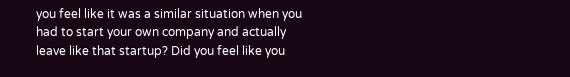you feel like it was a similar situation when you had to start your own company and actually leave like that startup? Did you feel like you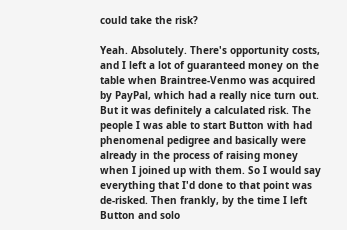could take the risk?

Yeah. Absolutely. There's opportunity costs, and I left a lot of guaranteed money on the table when Braintree-Venmo was acquired by PayPal, which had a really nice turn out. But it was definitely a calculated risk. The people I was able to start Button with had phenomenal pedigree and basically were already in the process of raising money when I joined up with them. So I would say everything that I'd done to that point was de-risked. Then frankly, by the time I left Button and solo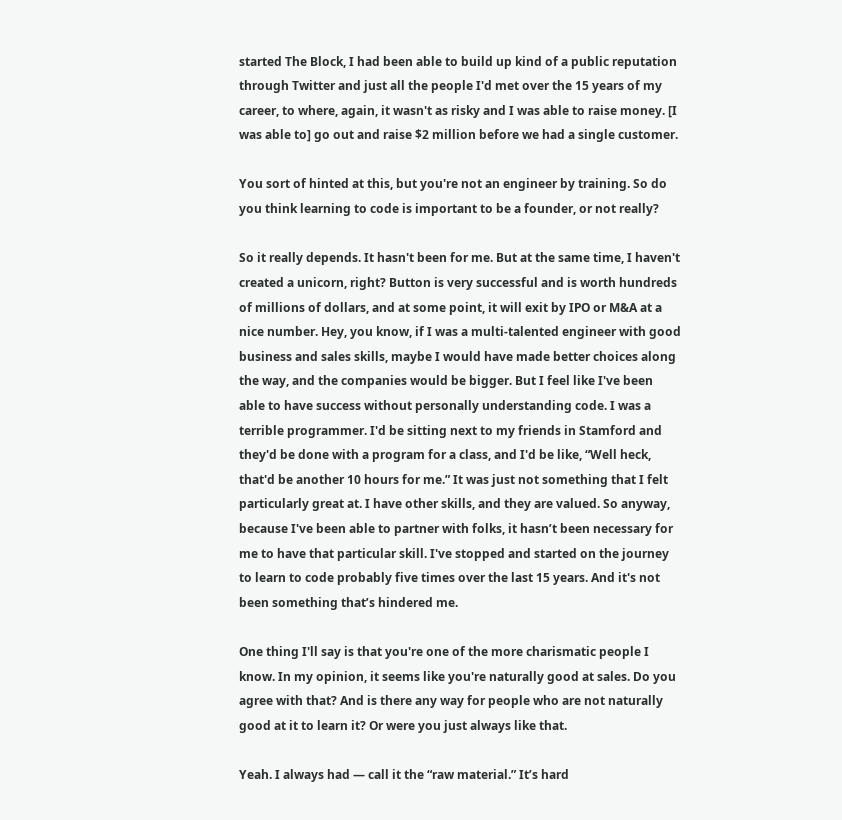started The Block, I had been able to build up kind of a public reputation through Twitter and just all the people I'd met over the 15 years of my career, to where, again, it wasn't as risky and I was able to raise money. [I was able to] go out and raise $2 million before we had a single customer.

You sort of hinted at this, but you're not an engineer by training. So do you think learning to code is important to be a founder, or not really?

So it really depends. It hasn't been for me. But at the same time, I haven't created a unicorn, right? Button is very successful and is worth hundreds of millions of dollars, and at some point, it will exit by IPO or M&A at a nice number. Hey, you know, if I was a multi-talented engineer with good business and sales skills, maybe I would have made better choices along the way, and the companies would be bigger. But I feel like I've been able to have success without personally understanding code. I was a terrible programmer. I'd be sitting next to my friends in Stamford and they'd be done with a program for a class, and I'd be like, “Well heck, that'd be another 10 hours for me.” It was just not something that I felt particularly great at. I have other skills, and they are valued. So anyway, because I've been able to partner with folks, it hasn’t been necessary for me to have that particular skill. I've stopped and started on the journey to learn to code probably five times over the last 15 years. And it's not been something that’s hindered me.

One thing I'll say is that you're one of the more charismatic people I know. In my opinion, it seems like you're naturally good at sales. Do you agree with that? And is there any way for people who are not naturally good at it to learn it? Or were you just always like that.

Yeah. I always had — call it the “raw material.” It’s hard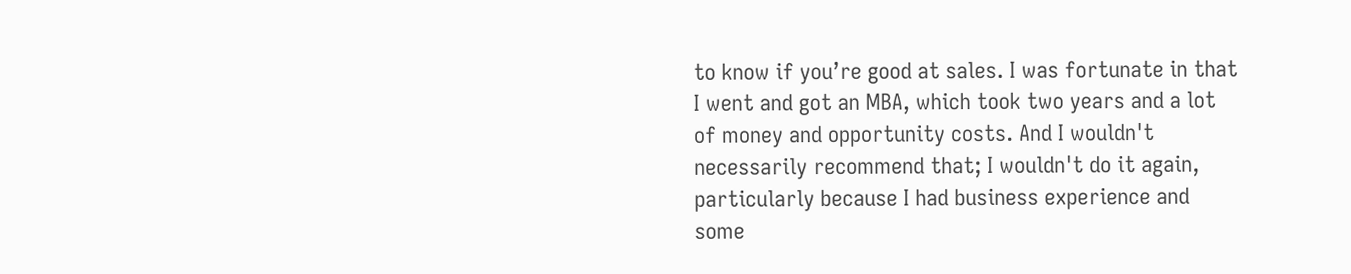to know if you’re good at sales. I was fortunate in that I went and got an MBA, which took two years and a lot of money and opportunity costs. And I wouldn't necessarily recommend that; I wouldn't do it again, particularly because I had business experience and some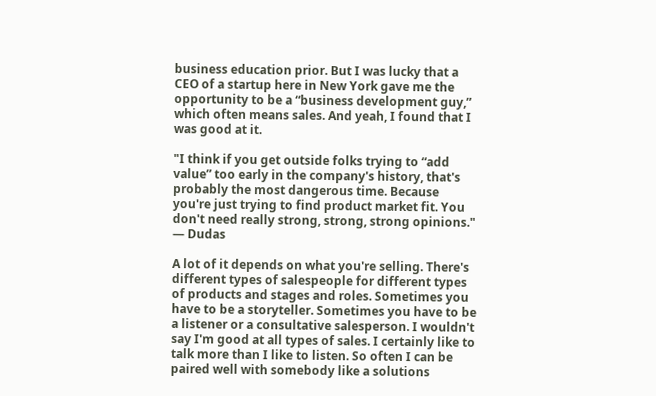business education prior. But I was lucky that a CEO of a startup here in New York gave me the opportunity to be a “business development guy,” which often means sales. And yeah, I found that I was good at it.

"I think if you get outside folks trying to “add value” too early in the company's history, that's probably the most dangerous time. Because you're just trying to find product market fit. You don't need really strong, strong, strong opinions." — Dudas

A lot of it depends on what you're selling. There's different types of salespeople for different types of products and stages and roles. Sometimes you have to be a storyteller. Sometimes you have to be a listener or a consultative salesperson. I wouldn't say I'm good at all types of sales. I certainly like to talk more than I like to listen. So often I can be paired well with somebody like a solutions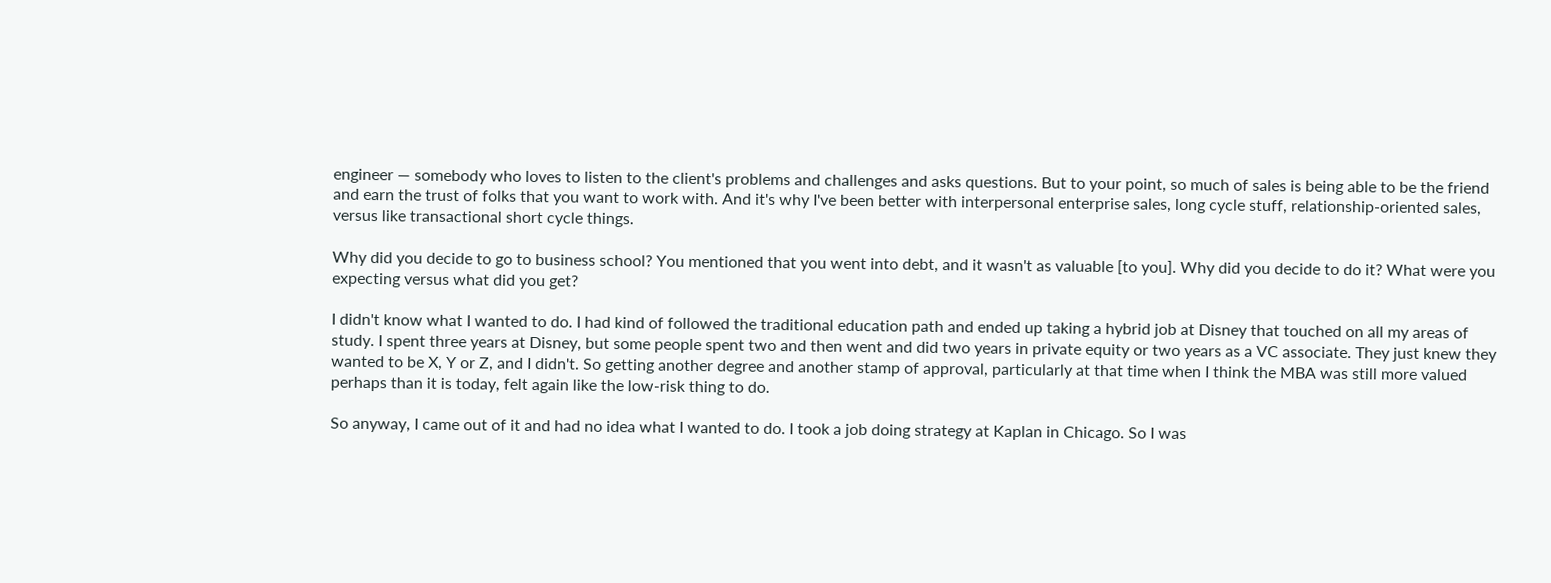engineer — somebody who loves to listen to the client's problems and challenges and asks questions. But to your point, so much of sales is being able to be the friend and earn the trust of folks that you want to work with. And it's why I've been better with interpersonal enterprise sales, long cycle stuff, relationship-oriented sales, versus like transactional short cycle things.

Why did you decide to go to business school? You mentioned that you went into debt, and it wasn't as valuable [to you]. Why did you decide to do it? What were you expecting versus what did you get?

I didn't know what I wanted to do. I had kind of followed the traditional education path and ended up taking a hybrid job at Disney that touched on all my areas of study. I spent three years at Disney, but some people spent two and then went and did two years in private equity or two years as a VC associate. They just knew they wanted to be X, Y or Z, and I didn't. So getting another degree and another stamp of approval, particularly at that time when I think the MBA was still more valued perhaps than it is today, felt again like the low-risk thing to do.

So anyway, I came out of it and had no idea what I wanted to do. I took a job doing strategy at Kaplan in Chicago. So I was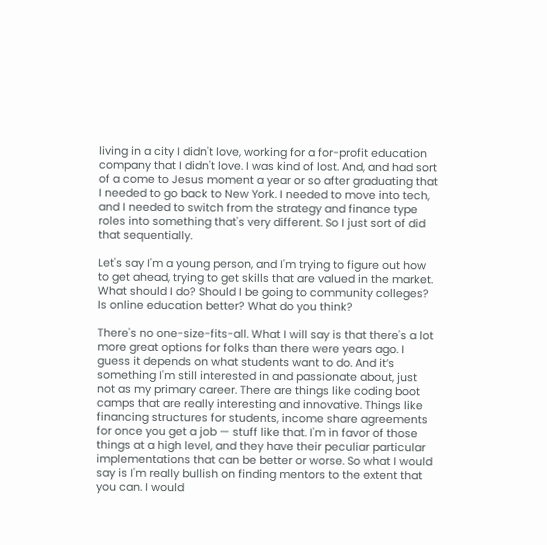living in a city I didn't love, working for a for-profit education company that I didn't love. I was kind of lost. And, and had sort of a come to Jesus moment a year or so after graduating that I needed to go back to New York. I needed to move into tech, and I needed to switch from the strategy and finance type roles into something that's very different. So I just sort of did that sequentially.

Let's say I'm a young person, and I'm trying to figure out how to get ahead, trying to get skills that are valued in the market. What should I do? Should I be going to community colleges? Is online education better? What do you think?

There's no one-size-fits-all. What I will say is that there's a lot more great options for folks than there were years ago. I guess it depends on what students want to do. And it’s something I'm still interested in and passionate about, just not as my primary career. There are things like coding boot camps that are really interesting and innovative. Things like financing structures for students, income share agreements for once you get a job — stuff like that. I'm in favor of those things at a high level, and they have their peculiar particular implementations that can be better or worse. So what I would say is I'm really bullish on finding mentors to the extent that you can. I would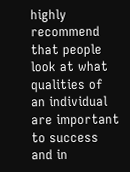highly recommend that people look at what qualities of an individual are important to success and in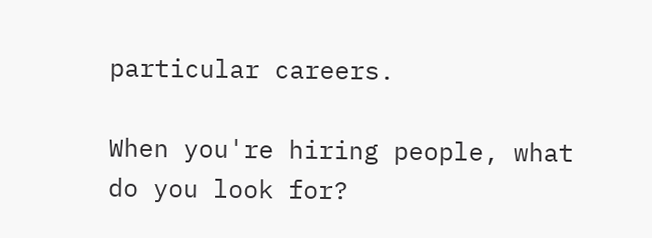particular careers.

When you're hiring people, what do you look for?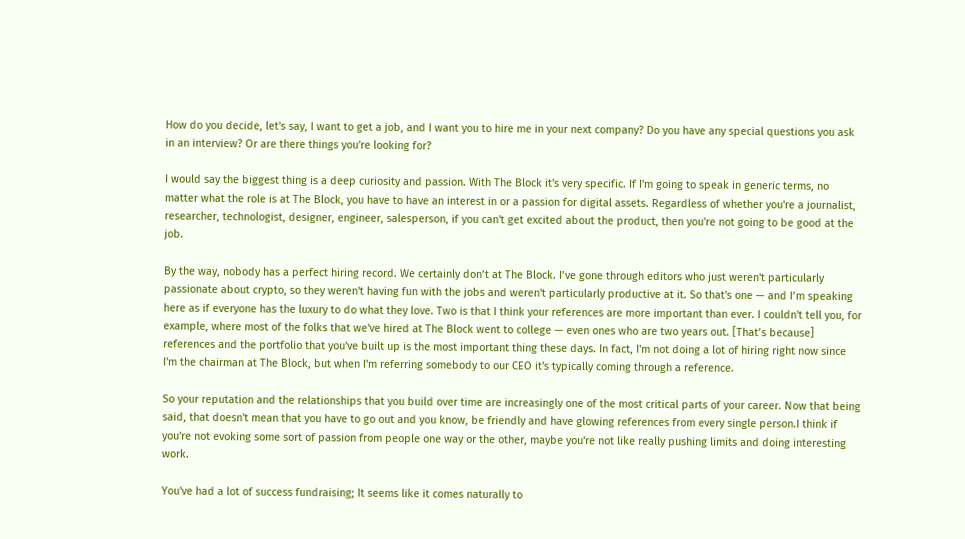How do you decide, let's say, I want to get a job, and I want you to hire me in your next company? Do you have any special questions you ask in an interview? Or are there things you're looking for?

I would say the biggest thing is a deep curiosity and passion. With The Block it's very specific. If I'm going to speak in generic terms, no matter what the role is at The Block, you have to have an interest in or a passion for digital assets. Regardless of whether you're a journalist, researcher, technologist, designer, engineer, salesperson, if you can't get excited about the product, then you're not going to be good at the job.

By the way, nobody has a perfect hiring record. We certainly don’t at The Block. I’ve gone through editors who just weren't particularly passionate about crypto, so they weren't having fun with the jobs and weren't particularly productive at it. So that's one — and I’m speaking here as if everyone has the luxury to do what they love. Two is that I think your references are more important than ever. I couldn't tell you, for example, where most of the folks that we've hired at The Block went to college — even ones who are two years out. [That’s because] references and the portfolio that you've built up is the most important thing these days. In fact, I'm not doing a lot of hiring right now since I'm the chairman at The Block, but when I'm referring somebody to our CEO it's typically coming through a reference.

So your reputation and the relationships that you build over time are increasingly one of the most critical parts of your career. Now that being said, that doesn't mean that you have to go out and you know, be friendly and have glowing references from every single person.I think if you're not evoking some sort of passion from people one way or the other, maybe you're not like really pushing limits and doing interesting work.

You've had a lot of success fundraising; It seems like it comes naturally to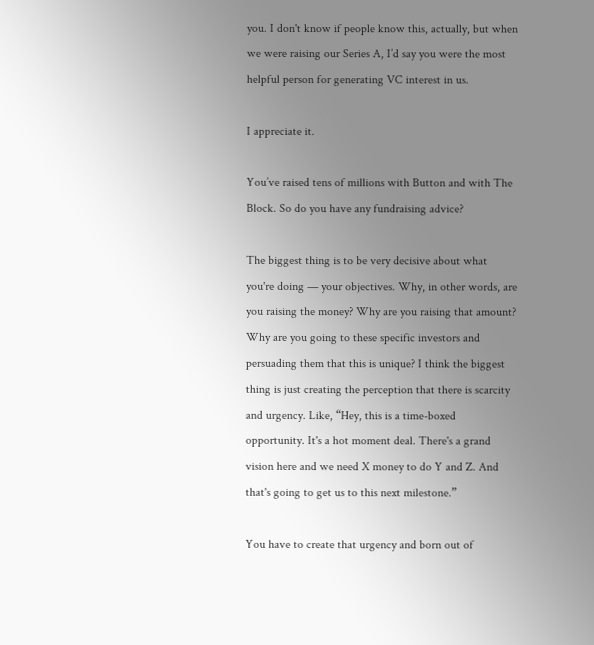you. I don't know if people know this, actually, but when we were raising our Series A, I’d say you were the most helpful person for generating VC interest in us.

I appreciate it.

You’ve raised tens of millions with Button and with The Block. So do you have any fundraising advice?

The biggest thing is to be very decisive about what you're doing — your objectives. Why, in other words, are you raising the money? Why are you raising that amount? Why are you going to these specific investors and persuading them that this is unique? I think the biggest thing is just creating the perception that there is scarcity and urgency. Like, “Hey, this is a time-boxed opportunity. It's a hot moment deal. There's a grand vision here and we need X money to do Y and Z. And that's going to get us to this next milestone.”

You have to create that urgency and born out of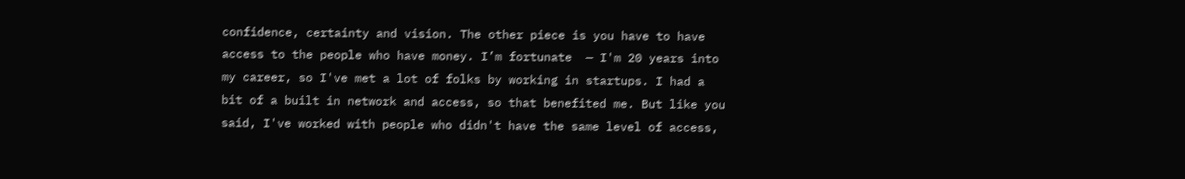confidence, certainty and vision. The other piece is you have to have access to the people who have money. I’m fortunate  — I'm 20 years into my career, so I've met a lot of folks by working in startups. I had a bit of a built in network and access, so that benefited me. But like you said, I've worked with people who didn't have the same level of access,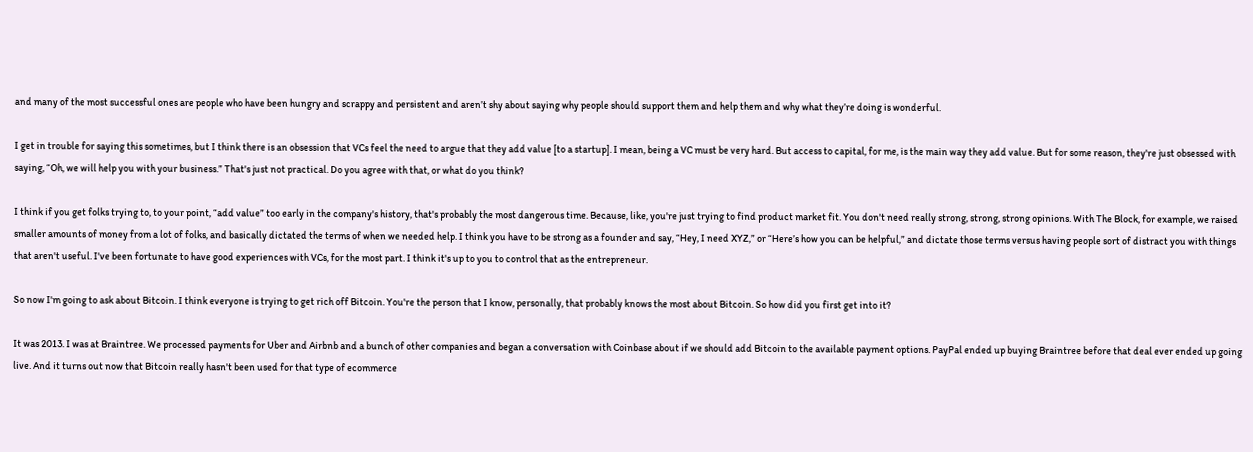and many of the most successful ones are people who have been hungry and scrappy and persistent and aren’t shy about saying why people should support them and help them and why what they’re doing is wonderful.

I get in trouble for saying this sometimes, but I think there is an obsession that VCs feel the need to argue that they add value [to a startup]. I mean, being a VC must be very hard. But access to capital, for me, is the main way they add value. But for some reason, they're just obsessed with saying, “Oh, we will help you with your business.” That's just not practical. Do you agree with that, or what do you think?

I think if you get folks trying to, to your point, “add value” too early in the company's history, that's probably the most dangerous time. Because, like, you're just trying to find product market fit. You don't need really strong, strong, strong opinions. With The Block, for example, we raised smaller amounts of money from a lot of folks, and basically dictated the terms of when we needed help. I think you have to be strong as a founder and say, “Hey, I need XYZ,” or “Here’s how you can be helpful,” and dictate those terms versus having people sort of distract you with things that aren't useful. I've been fortunate to have good experiences with VCs, for the most part. I think it's up to you to control that as the entrepreneur.

So now I'm going to ask about Bitcoin. I think everyone is trying to get rich off Bitcoin. You're the person that I know, personally, that probably knows the most about Bitcoin. So how did you first get into it?

It was 2013. I was at Braintree. We processed payments for Uber and Airbnb and a bunch of other companies and began a conversation with Coinbase about if we should add Bitcoin to the available payment options. PayPal ended up buying Braintree before that deal ever ended up going live. And it turns out now that Bitcoin really hasn't been used for that type of ecommerce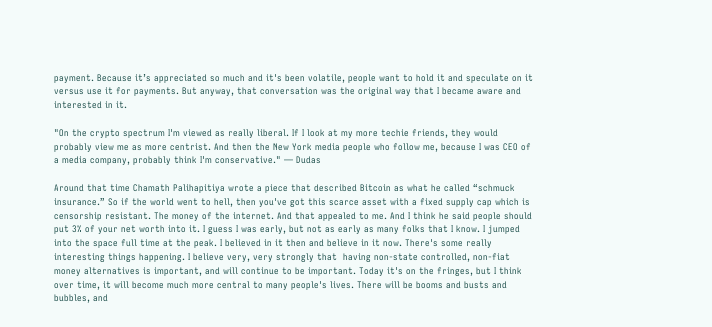payment. Because it’s appreciated so much and it's been volatile, people want to hold it and speculate on it versus use it for payments. But anyway, that conversation was the original way that I became aware and interested in it.

"On the crypto spectrum I'm viewed as really liberal. If I look at my more techie friends, they would probably view me as more centrist. And then the New York media people who follow me, because I was CEO of a media company, probably think I'm conservative." — Dudas

Around that time Chamath Palihapitiya wrote a piece that described Bitcoin as what he called “schmuck insurance.” So if the world went to hell, then you've got this scarce asset with a fixed supply cap which is censorship resistant. The money of the internet. And that appealed to me. And I think he said people should put 3% of your net worth into it. I guess I was early, but not as early as many folks that I know. I jumped into the space full time at the peak. I believed in it then and believe in it now. There's some really interesting things happening. I believe very, very strongly that  having non-state controlled, non-fiat money alternatives is important, and will continue to be important. Today it's on the fringes, but I think over time, it will become much more central to many people's lives. There will be booms and busts and bubbles, and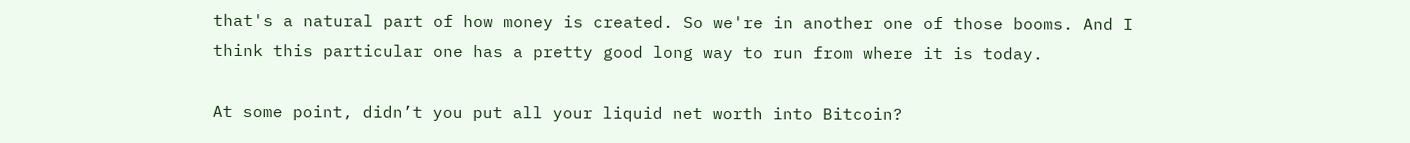that's a natural part of how money is created. So we're in another one of those booms. And I think this particular one has a pretty good long way to run from where it is today.

At some point, didn’t you put all your liquid net worth into Bitcoin?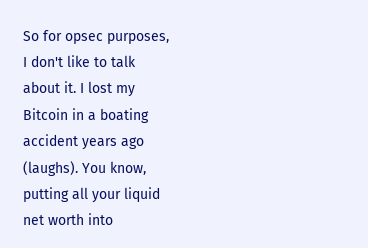So for opsec purposes, I don't like to talk about it. I lost my Bitcoin in a boating accident years ago (laughs). You know, putting all your liquid net worth into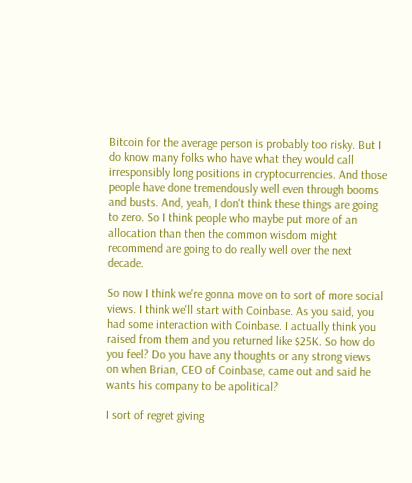Bitcoin for the average person is probably too risky. But I do know many folks who have what they would call irresponsibly long positions in cryptocurrencies. And those people have done tremendously well even through booms and busts. And, yeah, I don't think these things are going to zero. So I think people who maybe put more of an allocation than then the common wisdom might recommend are going to do really well over the next decade.

So now I think we're gonna move on to sort of more social views. I think we'll start with Coinbase. As you said, you had some interaction with Coinbase. I actually think you raised from them and you returned like $25K. So how do you feel? Do you have any thoughts or any strong views on when Brian, CEO of Coinbase, came out and said he wants his company to be apolitical?

I sort of regret giving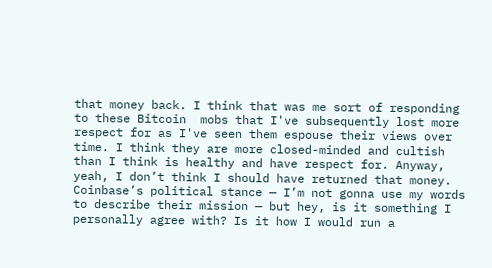that money back. I think that was me sort of responding to these Bitcoin  mobs that I've subsequently lost more respect for as I've seen them espouse their views over time. I think they are more closed-minded and cultish than I think is healthy and have respect for. Anyway, yeah, I don’t think I should have returned that money. Coinbase’s political stance — I’m not gonna use my words to describe their mission — but hey, is it something I personally agree with? Is it how I would run a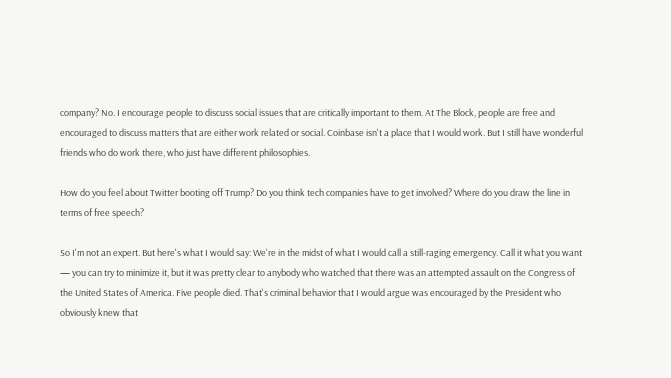company? No. I encourage people to discuss social issues that are critically important to them. At The Block, people are free and encouraged to discuss matters that are either work related or social. Coinbase isn't a place that I would work. But I still have wonderful friends who do work there, who just have different philosophies.

How do you feel about Twitter booting off Trump? Do you think tech companies have to get involved? Where do you draw the line in terms of free speech?

So I'm not an expert. But here's what I would say: We're in the midst of what I would call a still-raging emergency. Call it what you want — you can try to minimize it, but it was pretty clear to anybody who watched that there was an attempted assault on the Congress of the United States of America. Five people died. That's criminal behavior that I would argue was encouraged by the President who obviously knew that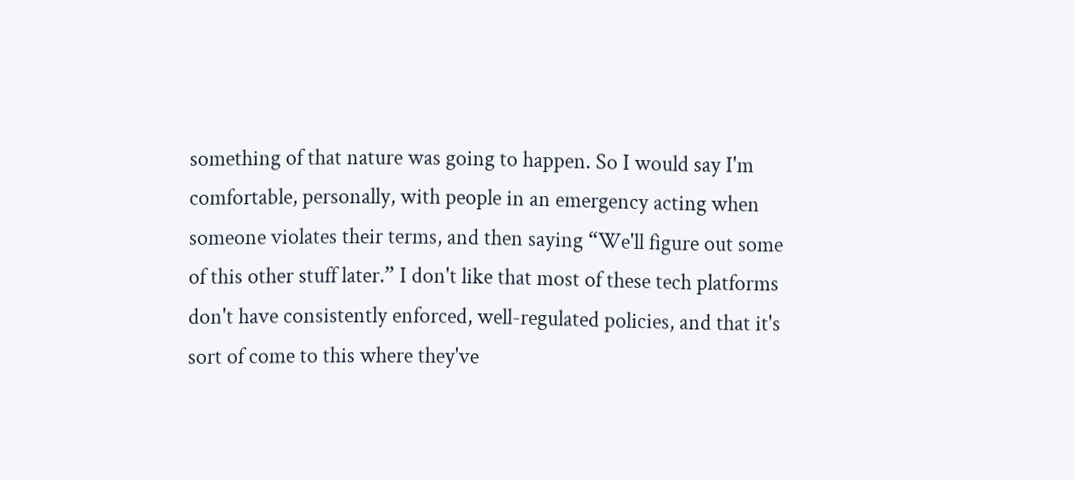something of that nature was going to happen. So I would say I'm comfortable, personally, with people in an emergency acting when someone violates their terms, and then saying “We'll figure out some of this other stuff later.” I don't like that most of these tech platforms don't have consistently enforced, well-regulated policies, and that it's sort of come to this where they've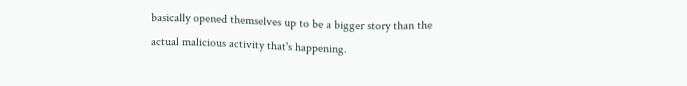basically opened themselves up to be a bigger story than the actual malicious activity that's happening.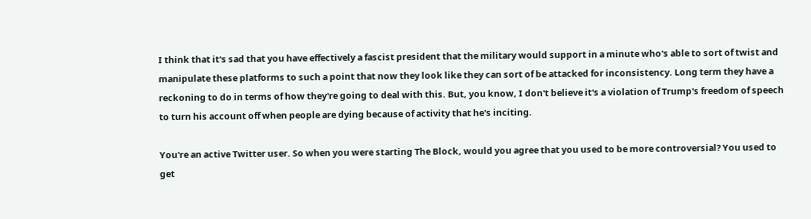I think that it's sad that you have effectively a fascist president that the military would support in a minute who's able to sort of twist and manipulate these platforms to such a point that now they look like they can sort of be attacked for inconsistency. Long term they have a reckoning to do in terms of how they're going to deal with this. But, you know, I don't believe it's a violation of Trump's freedom of speech to turn his account off when people are dying because of activity that he's inciting.

You're an active Twitter user. So when you were starting The Block, would you agree that you used to be more controversial? You used to get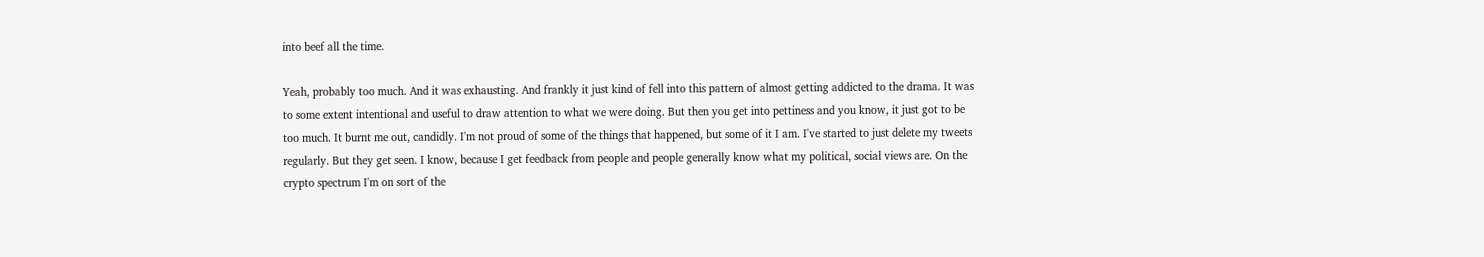into beef all the time.

Yeah, probably too much. And it was exhausting. And frankly it just kind of fell into this pattern of almost getting addicted to the drama. It was to some extent intentional and useful to draw attention to what we were doing. But then you get into pettiness and you know, it just got to be too much. It burnt me out, candidly. I'm not proud of some of the things that happened, but some of it I am. I've started to just delete my tweets regularly. But they get seen. I know, because I get feedback from people and people generally know what my political, social views are. On the crypto spectrum I'm on sort of the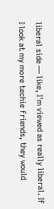liberal side — like, I'm viewed as really liberal. If I look at my more techie friends, they would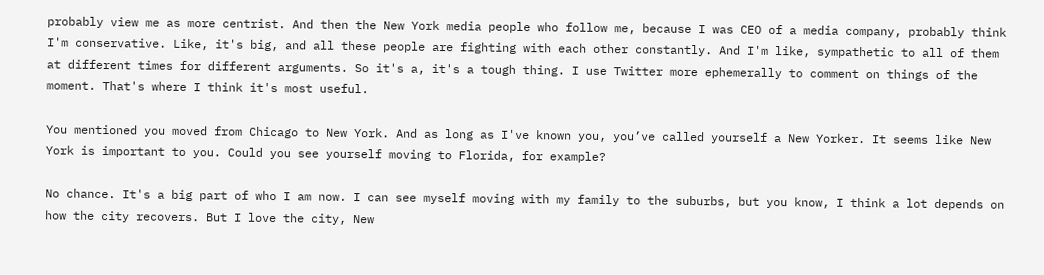probably view me as more centrist. And then the New York media people who follow me, because I was CEO of a media company, probably think I'm conservative. Like, it's big, and all these people are fighting with each other constantly. And I'm like, sympathetic to all of them at different times for different arguments. So it's a, it's a tough thing. I use Twitter more ephemerally to comment on things of the moment. That's where I think it's most useful.

You mentioned you moved from Chicago to New York. And as long as I've known you, you’ve called yourself a New Yorker. It seems like New York is important to you. Could you see yourself moving to Florida, for example?

No chance. It's a big part of who I am now. I can see myself moving with my family to the suburbs, but you know, I think a lot depends on how the city recovers. But I love the city, New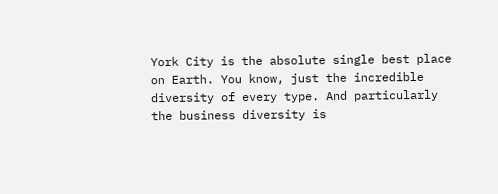York City is the absolute single best place on Earth. You know, just the incredible diversity of every type. And particularly the business diversity is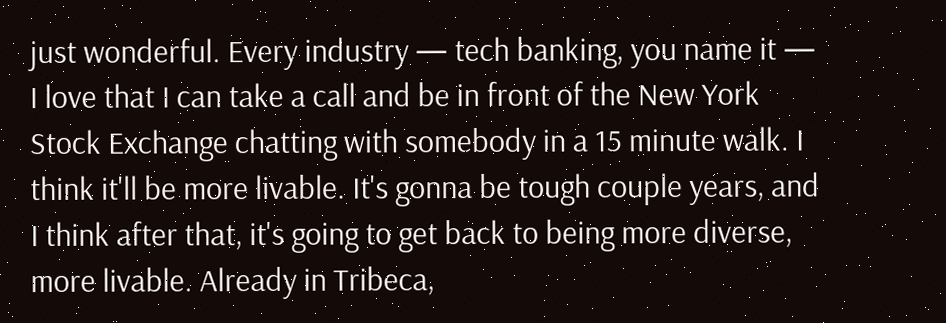just wonderful. Every industry — tech banking, you name it — I love that I can take a call and be in front of the New York Stock Exchange chatting with somebody in a 15 minute walk. I think it'll be more livable. It's gonna be tough couple years, and I think after that, it's going to get back to being more diverse, more livable. Already in Tribeca,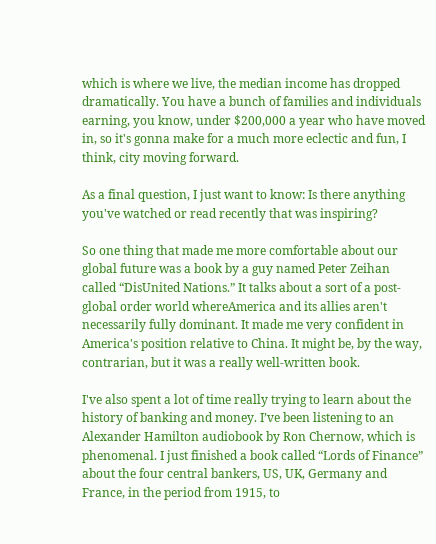which is where we live, the median income has dropped dramatically. You have a bunch of families and individuals earning, you know, under $200,000 a year who have moved in, so it's gonna make for a much more eclectic and fun, I think, city moving forward.

As a final question, I just want to know: Is there anything you've watched or read recently that was inspiring?

So one thing that made me more comfortable about our global future was a book by a guy named Peter Zeihan called “DisUnited Nations.” It talks about a sort of a post-global order world whereAmerica and its allies aren't necessarily fully dominant. It made me very confident in America's position relative to China. It might be, by the way, contrarian, but it was a really well-written book.

I've also spent a lot of time really trying to learn about the history of banking and money. I’ve been listening to an Alexander Hamilton audiobook by Ron Chernow, which is phenomenal. I just finished a book called “Lords of Finance” about the four central bankers, US, UK, Germany and France, in the period from 1915, to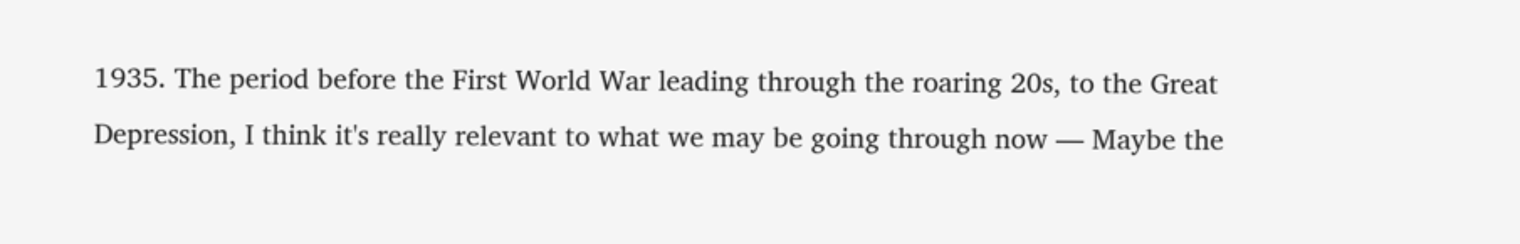1935. The period before the First World War leading through the roaring 20s, to the Great Depression, I think it's really relevant to what we may be going through now — Maybe the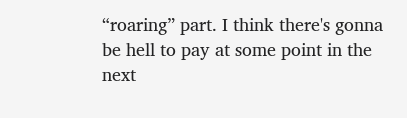“roaring” part. I think there's gonna be hell to pay at some point in the next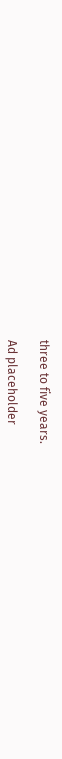three to five years.

Ad placeholder